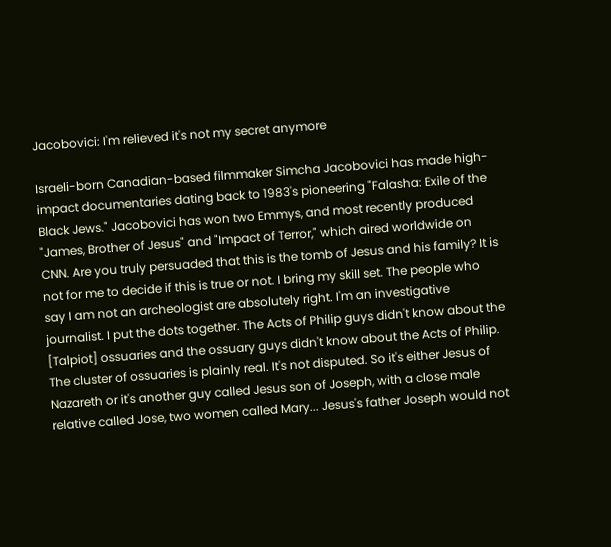Jacobovici: I'm relieved it's not my secret anymore

Israeli-born Canadian-based filmmaker Simcha Jacobovici has made high-impact documentaries dating back to 1983's pioneering "Falasha: Exile of the Black Jews." Jacobovici has won two Emmys, and most recently produced "James, Brother of Jesus" and "Impact of Terror," which aired worldwide on CNN. Are you truly persuaded that this is the tomb of Jesus and his family? It is not for me to decide if this is true or not. I bring my skill set. The people who say I am not an archeologist are absolutely right. I'm an investigative journalist. I put the dots together. The Acts of Philip guys didn't know about the [Talpiot] ossuaries and the ossuary guys didn't know about the Acts of Philip. The cluster of ossuaries is plainly real. It's not disputed. So it's either Jesus of Nazareth or it's another guy called Jesus son of Joseph, with a close male relative called Jose, two women called Mary... Jesus's father Joseph would not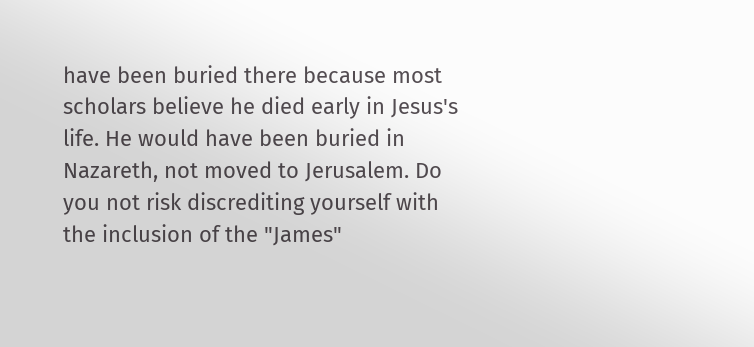have been buried there because most scholars believe he died early in Jesus's life. He would have been buried in Nazareth, not moved to Jerusalem. Do you not risk discrediting yourself with the inclusion of the "James"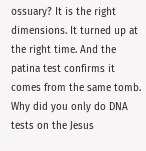ossuary? It is the right dimensions. It turned up at the right time. And the patina test confirms it comes from the same tomb. Why did you only do DNA tests on the Jesus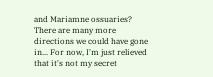and Mariamne ossuaries? There are many more directions we could have gone in... For now, I'm just relieved that it's not my secret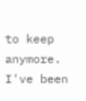to keep anymore. I've been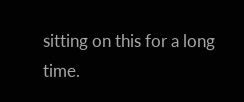sitting on this for a long time.